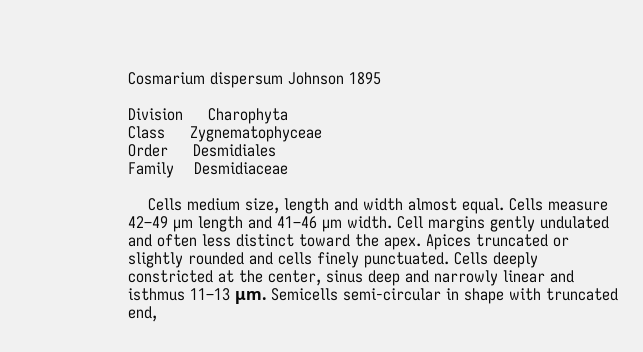Cosmarium dispersum Johnson 1895

Division     Charophyta
Class     Zygnematophyceae
Order     Desmidiales
Family    Desmidiaceae

    Cells medium size, length and width almost equal. Cells measure 42–49 µm length and 41–46 µm width. Cell margins gently undulated and often less distinct toward the apex. Apices truncated or slightly rounded and cells finely punctuated. Cells deeply constricted at the center, sinus deep and narrowly linear and isthmus 11–13 μm. Semicells semi-circular in shape with truncated end,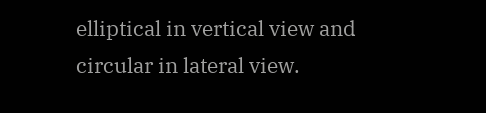elliptical in vertical view and circular in lateral view.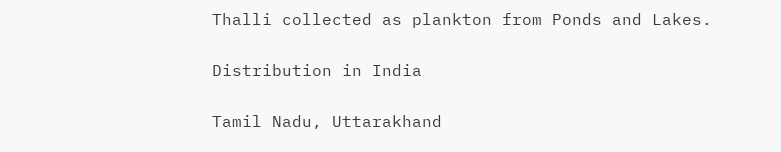Thalli collected as plankton from Ponds and Lakes.

Distribution in India

Tamil Nadu, Uttarakhand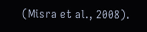(Misra et al., 2008).